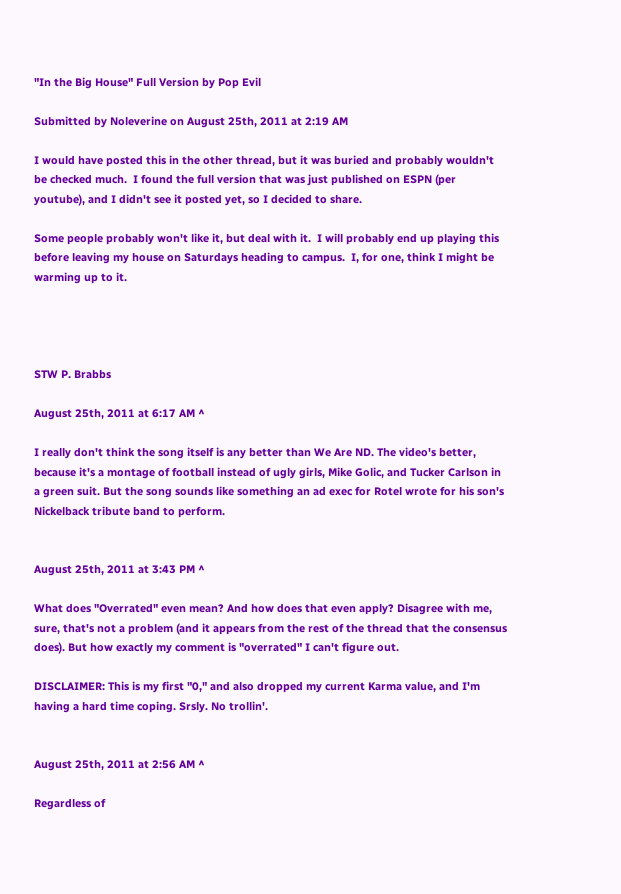"In the Big House" Full Version by Pop Evil

Submitted by Noleverine on August 25th, 2011 at 2:19 AM

I would have posted this in the other thread, but it was buried and probably wouldn't be checked much.  I found the full version that was just published on ESPN (per youtube), and I didn't see it posted yet, so I decided to share.

Some people probably won't like it, but deal with it.  I will probably end up playing this before leaving my house on Saturdays heading to campus.  I, for one, think I might be warming up to it.




STW P. Brabbs

August 25th, 2011 at 6:17 AM ^

I really don't think the song itself is any better than We Are ND. The video's better, because it's a montage of football instead of ugly girls, Mike Golic, and Tucker Carlson in a green suit. But the song sounds like something an ad exec for Rotel wrote for his son's Nickelback tribute band to perform.


August 25th, 2011 at 3:43 PM ^

What does "Overrated" even mean? And how does that even apply? Disagree with me, sure, that's not a problem (and it appears from the rest of the thread that the consensus does). But how exactly my comment is "overrated" I can't figure out.

DISCLAIMER: This is my first "0," and also dropped my current Karma value, and I'm having a hard time coping. Srsly. No trollin'.


August 25th, 2011 at 2:56 AM ^

Regardless of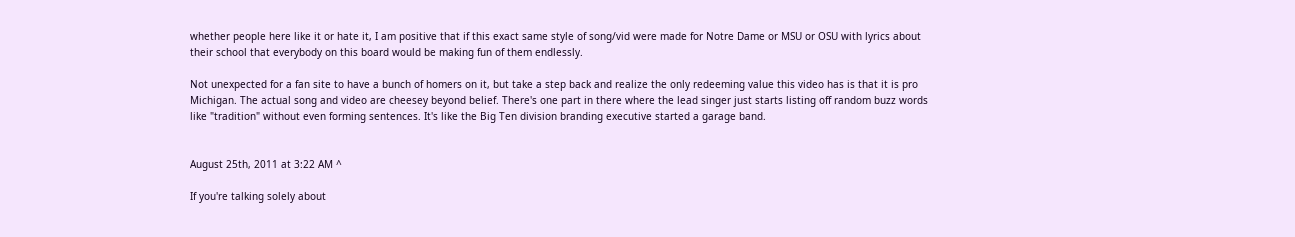whether people here like it or hate it, I am positive that if this exact same style of song/vid were made for Notre Dame or MSU or OSU with lyrics about their school that everybody on this board would be making fun of them endlessly.

Not unexpected for a fan site to have a bunch of homers on it, but take a step back and realize the only redeeming value this video has is that it is pro Michigan. The actual song and video are cheesey beyond belief. There's one part in there where the lead singer just starts listing off random buzz words like "tradition" without even forming sentences. It's like the Big Ten division branding executive started a garage band.


August 25th, 2011 at 3:22 AM ^

If you're talking solely about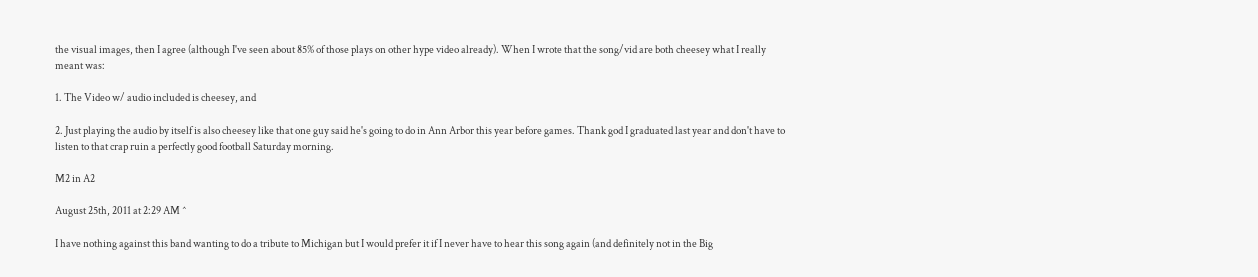the visual images, then I agree (although I've seen about 85% of those plays on other hype video already). When I wrote that the song/vid are both cheesey what I really meant was:

1. The Video w/ audio included is cheesey, and

2. Just playing the audio by itself is also cheesey like that one guy said he's going to do in Ann Arbor this year before games. Thank god I graduated last year and don't have to listen to that crap ruin a perfectly good football Saturday morning.

M2 in A2

August 25th, 2011 at 2:29 AM ^

I have nothing against this band wanting to do a tribute to Michigan but I would prefer it if I never have to hear this song again (and definitely not in the Big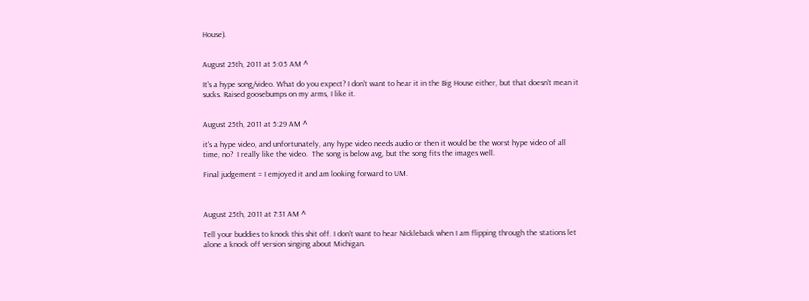House).


August 25th, 2011 at 5:05 AM ^

It's a hype song/video. What do you expect? I don't want to hear it in the Big House either, but that doesn't mean it sucks. Raised goosebumps on my arms, I like it.


August 25th, 2011 at 5:29 AM ^

it's a hype video, and unfortunately, any hype video needs audio or then it would be the worst hype video of all time, no?  I really like the video.  The song is below avg, but the song fits the images well.

Final judgement = I emjoyed it and am looking forward to UM.



August 25th, 2011 at 7:31 AM ^

Tell your buddies to knock this shit off. I don't want to hear Nickleback when I am flipping through the stations let alone a knock off version singing about Michigan.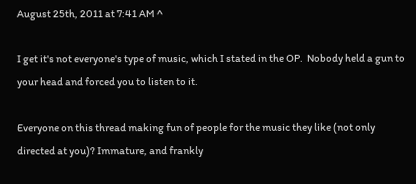August 25th, 2011 at 7:41 AM ^

I get it's not everyone's type of music, which I stated in the OP.  Nobody held a gun to your head and forced you to listen to it.

Everyone on this thread making fun of people for the music they like (not only directed at you)? Immature, and frankly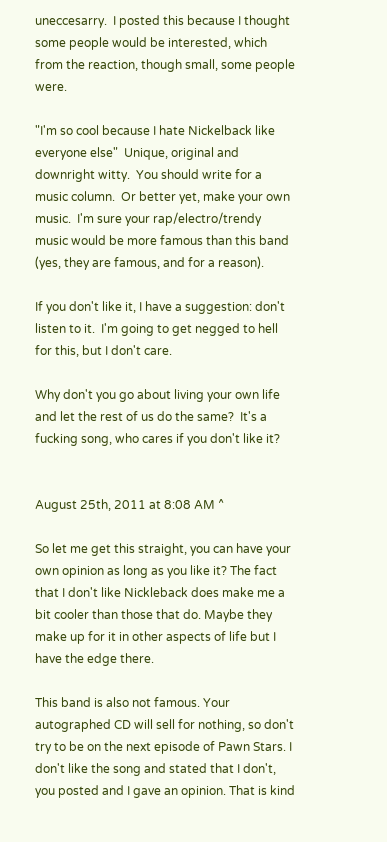uneccesarry.  I posted this because I thought some people would be interested, which from the reaction, though small, some people were.

"I'm so cool because I hate Nickelback like everyone else"  Unique, original and downright witty.  You should write for a music column.  Or better yet, make your own music.  I'm sure your rap/electro/trendy music would be more famous than this band (yes, they are famous, and for a reason).

If you don't like it, I have a suggestion: don't listen to it.  I'm going to get negged to hell for this, but I don't care.

Why don't you go about living your own life and let the rest of us do the same?  It's a fucking song, who cares if you don't like it?


August 25th, 2011 at 8:08 AM ^

So let me get this straight, you can have your own opinion as long as you like it? The fact that I don't like Nickleback does make me a bit cooler than those that do. Maybe they make up for it in other aspects of life but I have the edge there.

This band is also not famous. Your autographed CD will sell for nothing, so don't try to be on the next episode of Pawn Stars. I don't like the song and stated that I don't, you posted and I gave an opinion. That is kind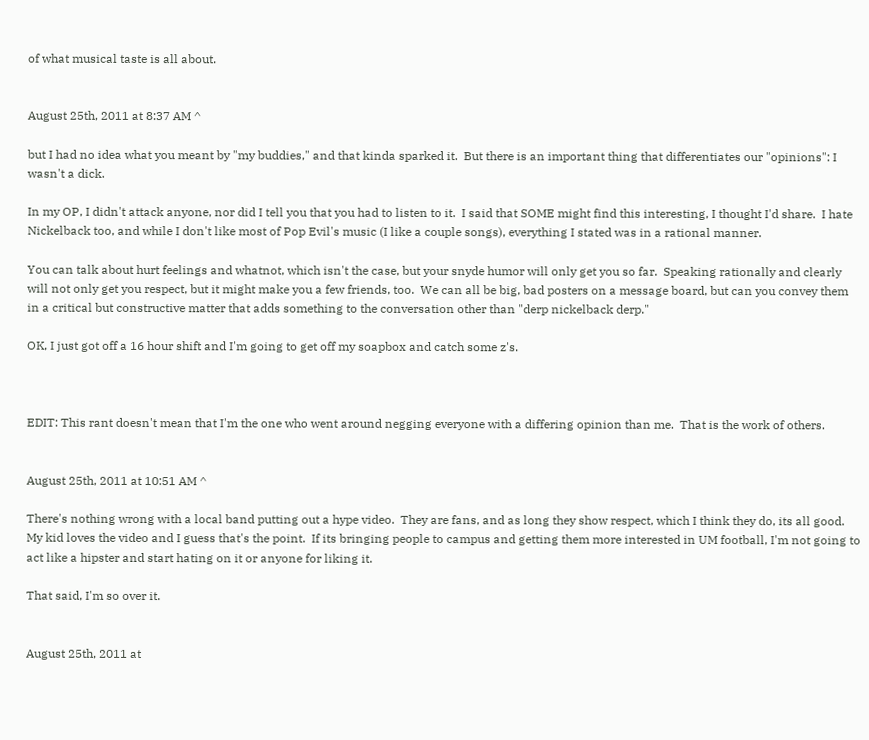of what musical taste is all about.


August 25th, 2011 at 8:37 AM ^

but I had no idea what you meant by "my buddies," and that kinda sparked it.  But there is an important thing that differentiates our "opinions": I wasn't a dick.

In my OP, I didn't attack anyone, nor did I tell you that you had to listen to it.  I said that SOME might find this interesting, I thought I'd share.  I hate Nickelback too, and while I don't like most of Pop Evil's music (I like a couple songs), everything I stated was in a rational manner.

You can talk about hurt feelings and whatnot, which isn't the case, but your snyde humor will only get you so far.  Speaking rationally and clearly will not only get you respect, but it might make you a few friends, too.  We can all be big, bad posters on a message board, but can you convey them in a critical but constructive matter that adds something to the conversation other than "derp nickelback derp."

OK, I just got off a 16 hour shift and I'm going to get off my soapbox and catch some z's.



EDIT: This rant doesn't mean that I'm the one who went around negging everyone with a differing opinion than me.  That is the work of others.


August 25th, 2011 at 10:51 AM ^

There's nothing wrong with a local band putting out a hype video.  They are fans, and as long they show respect, which I think they do, its all good.  My kid loves the video and I guess that's the point.  If its bringing people to campus and getting them more interested in UM football, I'm not going to act like a hipster and start hating on it or anyone for liking it.

That said, I'm so over it.


August 25th, 2011 at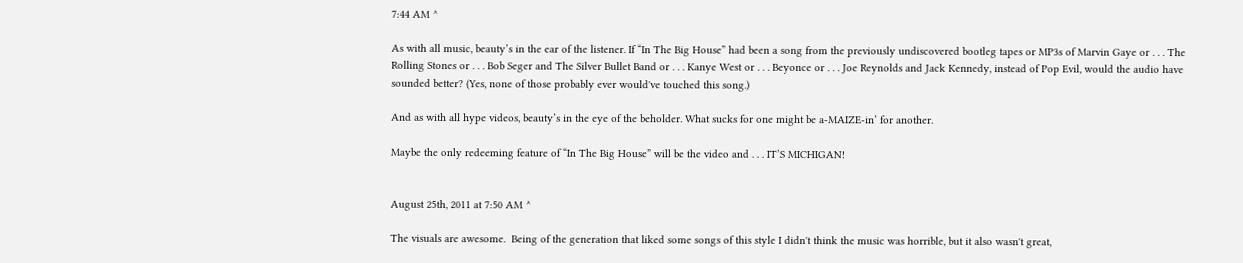7:44 AM ^

As with all music, beauty’s in the ear of the listener. If “In The Big House” had been a song from the previously undiscovered bootleg tapes or MP3s of Marvin Gaye or . . . The Rolling Stones or . . . Bob Seger and The Silver Bullet Band or . . . Kanye West or . . . Beyonce or . . . Joe Reynolds and Jack Kennedy, instead of Pop Evil, would the audio have sounded better? (Yes, none of those probably ever would've touched this song.)

And as with all hype videos, beauty’s in the eye of the beholder. What sucks for one might be a-MAIZE-in’ for another.

Maybe the only redeeming feature of “In The Big House” will be the video and . . . IT’S MICHIGAN!


August 25th, 2011 at 7:50 AM ^

The visuals are awesome.  Being of the generation that liked some songs of this style I didn't think the music was horrible, but it also wasn't great,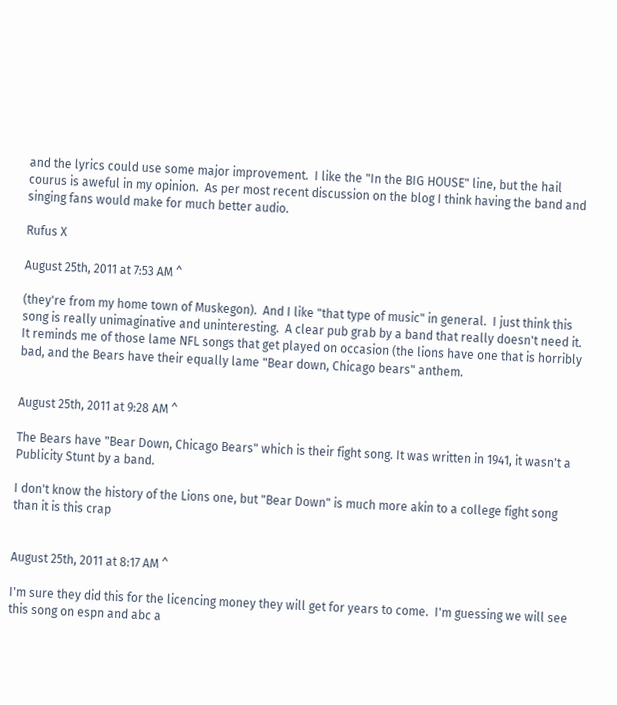and the lyrics could use some major improvement.  I like the "In the BIG HOUSE" line, but the hail courus is aweful in my opinion.  As per most recent discussion on the blog I think having the band and singing fans would make for much better audio.

Rufus X

August 25th, 2011 at 7:53 AM ^

(they're from my home town of Muskegon).  And I like "that type of music" in general.  I just think this song is really unimaginative and uninteresting.  A clear pub grab by a band that really doesn't need it.  It reminds me of those lame NFL songs that get played on occasion (the lions have one that is horribly bad, and the Bears have their equally lame "Bear down, Chicago bears" anthem.


August 25th, 2011 at 9:28 AM ^

The Bears have "Bear Down, Chicago Bears" which is their fight song. It was written in 1941, it wasn't a Publicity Stunt by a band.

I don't know the history of the Lions one, but "Bear Down" is much more akin to a college fight song than it is this crap


August 25th, 2011 at 8:17 AM ^

I'm sure they did this for the licencing money they will get for years to come.  I'm guessing we will see this song on espn and abc a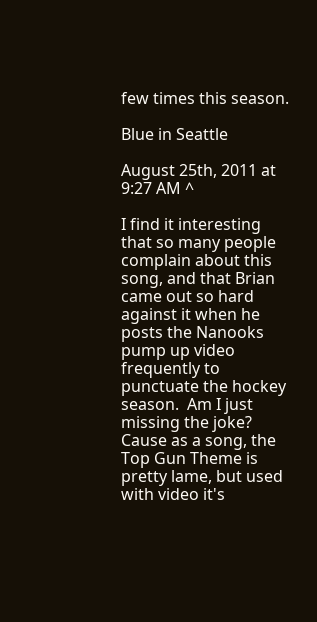few times this season.

Blue in Seattle

August 25th, 2011 at 9:27 AM ^

I find it interesting that so many people complain about this song, and that Brian came out so hard against it when he posts the Nanooks pump up video frequently to punctuate the hockey season.  Am I just missing the joke?  Cause as a song, the Top Gun Theme is pretty lame, but used with video it's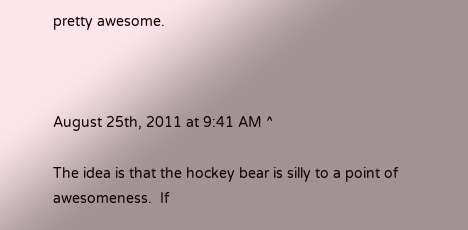pretty awesome.



August 25th, 2011 at 9:41 AM ^

The idea is that the hockey bear is silly to a point of awesomeness.  If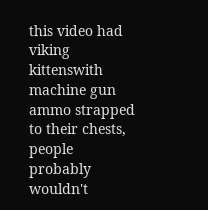this video had viking kittenswith machine gun ammo strapped to their chests, people probably wouldn't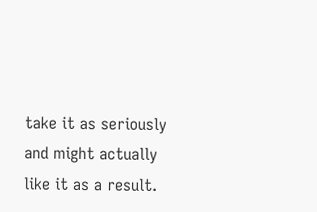take it as seriously and might actually like it as a result.